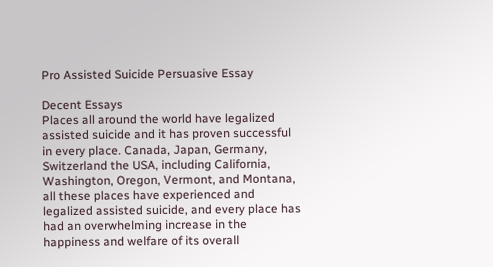Pro Assisted Suicide Persuasive Essay

Decent Essays
Places all around the world have legalized assisted suicide and it has proven successful in every place. Canada, Japan, Germany, Switzerland the USA, including California, Washington, Oregon, Vermont, and Montana, all these places have experienced and legalized assisted suicide, and every place has had an overwhelming increase in the happiness and welfare of its overall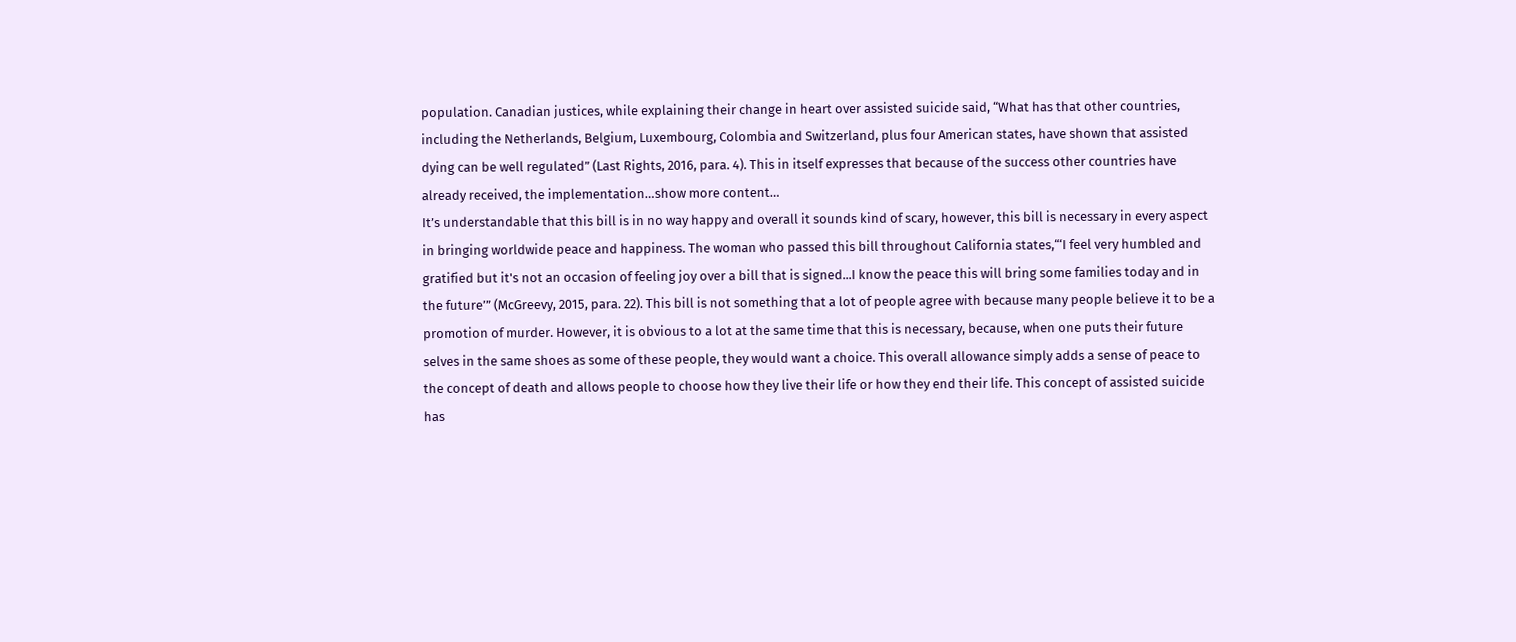population. Canadian justices, while explaining their change in heart over assisted suicide said, “What has that other countries, including the Netherlands, Belgium, Luxembourg, Colombia and Switzerland, plus four American states, have shown that assisted dying can be well regulated” (Last Rights, 2016, para. 4). This in itself expresses that because of the success other countries have already received, the implementation…show more content…
It’s understandable that this bill is in no way happy and overall it sounds kind of scary, however, this bill is necessary in every aspect in bringing worldwide peace and happiness. The woman who passed this bill throughout California states,“‘I feel very humbled and gratified but it's not an occasion of feeling joy over a bill that is signed...I know the peace this will bring some families today and in the future’” (McGreevy, 2015, para. 22). This bill is not something that a lot of people agree with because many people believe it to be a promotion of murder. However, it is obvious to a lot at the same time that this is necessary, because, when one puts their future selves in the same shoes as some of these people, they would want a choice. This overall allowance simply adds a sense of peace to the concept of death and allows people to choose how they live their life or how they end their life. This concept of assisted suicide has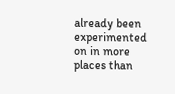already been experimented on in more places than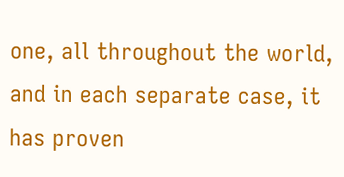one, all throughout the world, and in each separate case, it has proven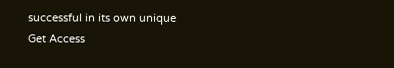successful in its own unique
Get Access